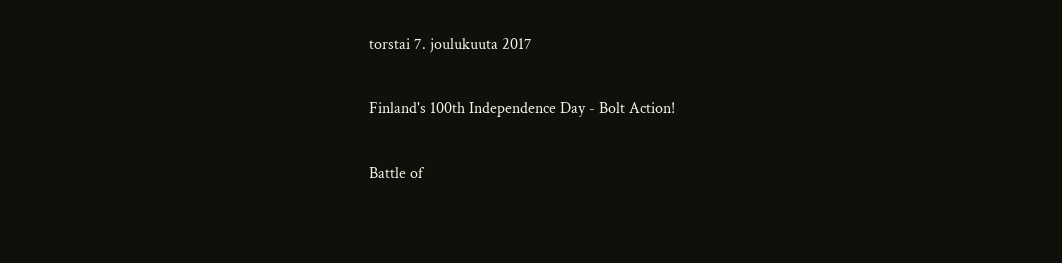torstai 7. joulukuuta 2017

Finland's 100th Independence Day - Bolt Action!

Battle of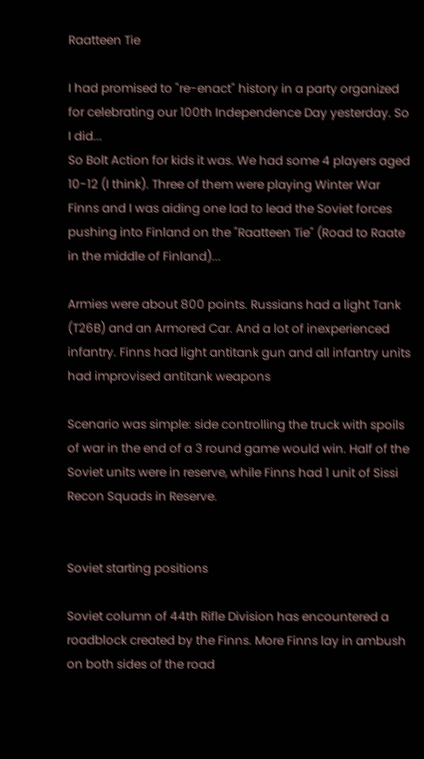Raatteen Tie

I had promised to "re-enact" history in a party organized for celebrating our 100th Independence Day yesterday. So I did...
So Bolt Action for kids it was. We had some 4 players aged 10-12 (I think). Three of them were playing Winter War Finns and I was aiding one lad to lead the Soviet forces pushing into Finland on the "Raatteen Tie" (Road to Raate in the middle of Finland)...

Armies were about 800 points. Russians had a light Tank (T26B) and an Armored Car. And a lot of inexperienced infantry. Finns had light antitank gun and all infantry units had improvised antitank weapons

Scenario was simple: side controlling the truck with spoils of war in the end of a 3 round game would win. Half of the Soviet units were in reserve, while Finns had 1 unit of Sissi Recon Squads in Reserve.


Soviet starting positions

Soviet column of 44th Rifle Division has encountered a roadblock created by the Finns. More Finns lay in ambush on both sides of the road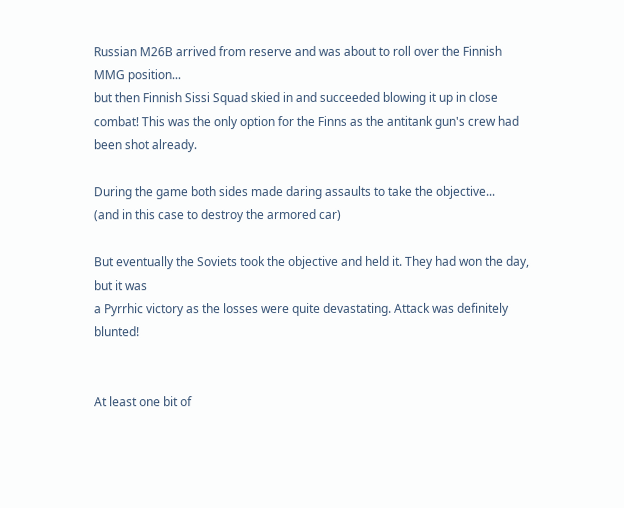Russian M26B arrived from reserve and was about to roll over the Finnish MMG position...
but then Finnish Sissi Squad skied in and succeeded blowing it up in close combat! This was the only option for the Finns as the antitank gun's crew had been shot already.

During the game both sides made daring assaults to take the objective...
(and in this case to destroy the armored car)

But eventually the Soviets took the objective and held it. They had won the day, but it was
a Pyrrhic victory as the losses were quite devastating. Attack was definitely blunted!


At least one bit of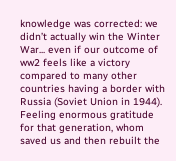knowledge was corrected: we didn’t actually win the Winter War... even if our outcome of ww2 feels like a victory compared to many other countries having a border with Russia (Soviet Union in 1944). Feeling enormous gratitude for that generation, whom saved us and then rebuilt the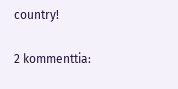country!

2 kommenttia: